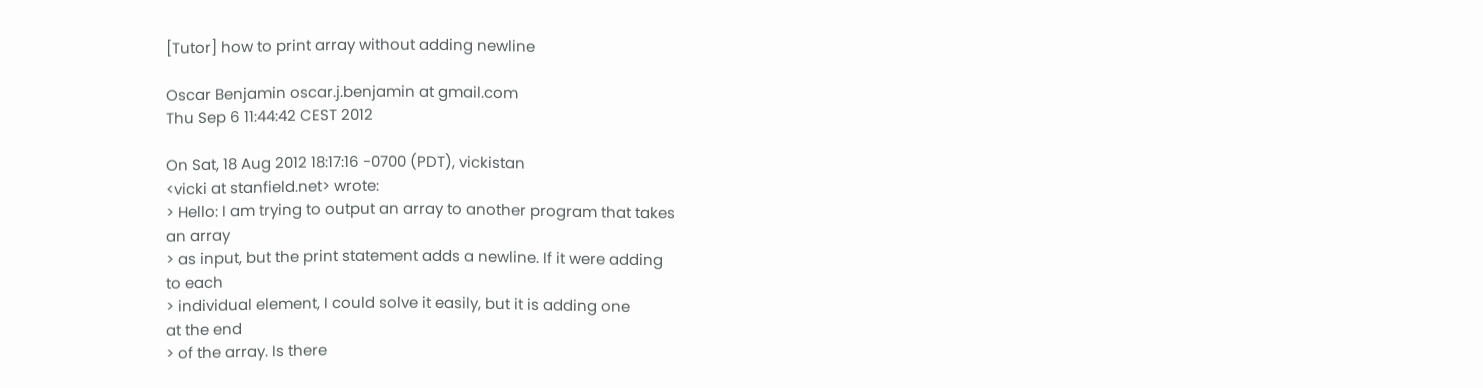[Tutor] how to print array without adding newline

Oscar Benjamin oscar.j.benjamin at gmail.com
Thu Sep 6 11:44:42 CEST 2012

On Sat, 18 Aug 2012 18:17:16 -0700 (PDT), vickistan
<vicki at stanfield.net> wrote:
> Hello: I am trying to output an array to another program that takes
an array
> as input, but the print statement adds a newline. If it were adding
to each
> individual element, I could solve it easily, but it is adding one
at the end
> of the array. Is there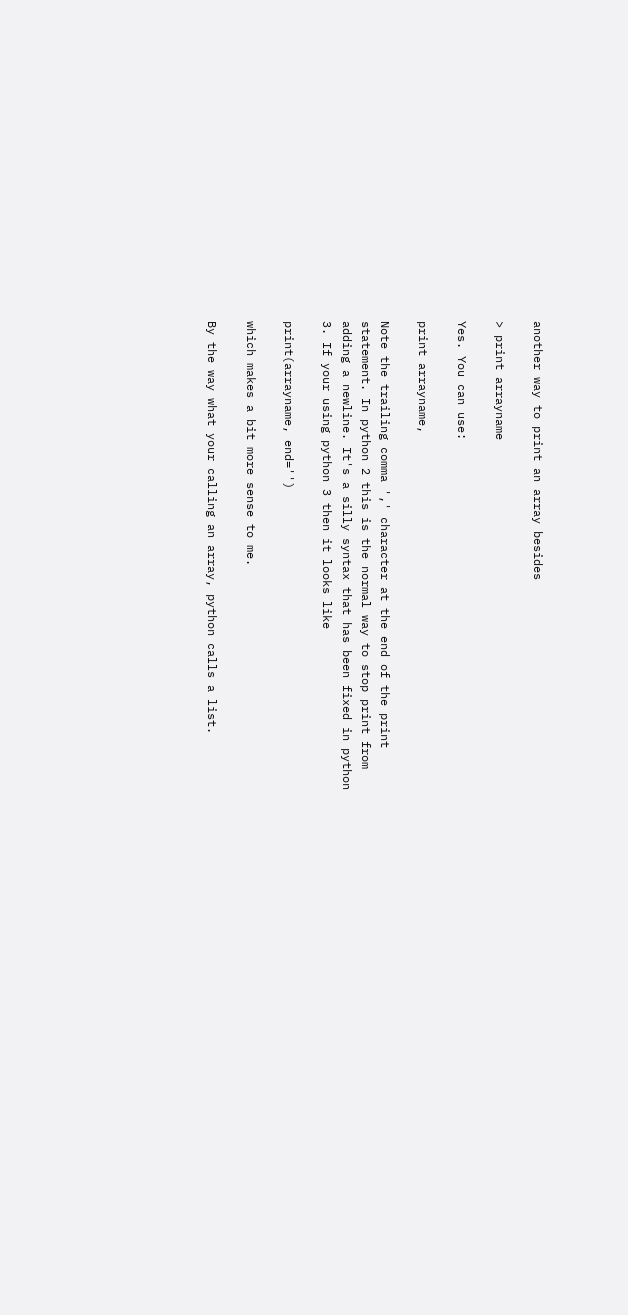another way to print an array besides

> print arrayname

Yes. You can use:

print arrayname,

Note the trailing comma ',' character at the end of the print
statement. In python 2 this is the normal way to stop print from
adding a newline. It's a silly syntax that has been fixed in python
3. If your using python 3 then it looks like

print(arrayname, end='')

which makes a bit more sense to me.

By the way what your calling an array, python calls a list.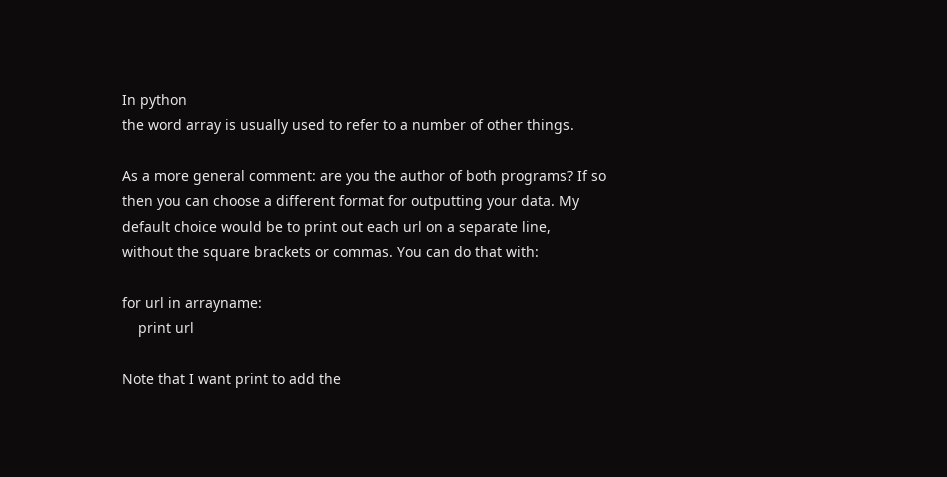In python
the word array is usually used to refer to a number of other things.

As a more general comment: are you the author of both programs? If so
then you can choose a different format for outputting your data. My
default choice would be to print out each url on a separate line,
without the square brackets or commas. You can do that with:

for url in arrayname:
    print url

Note that I want print to add the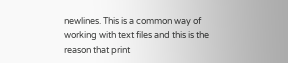newlines. This is a common way of
working with text files and this is the reason that print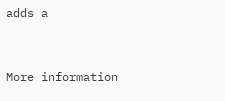adds a


More information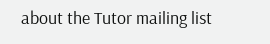about the Tutor mailing list